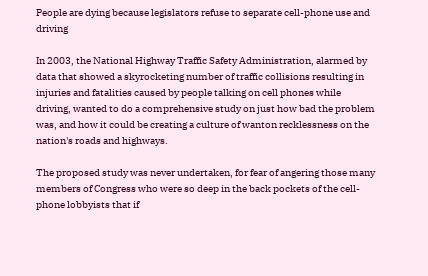People are dying because legislators refuse to separate cell-phone use and driving

In 2003, the National Highway Traffic Safety Administration, alarmed by data that showed a skyrocketing number of traffic collisions resulting in injuries and fatalities caused by people talking on cell phones while driving, wanted to do a comprehensive study on just how bad the problem was, and how it could be creating a culture of wanton recklessness on the nation's roads and highways.

The proposed study was never undertaken, for fear of angering those many members of Congress who were so deep in the back pockets of the cell-phone lobbyists that if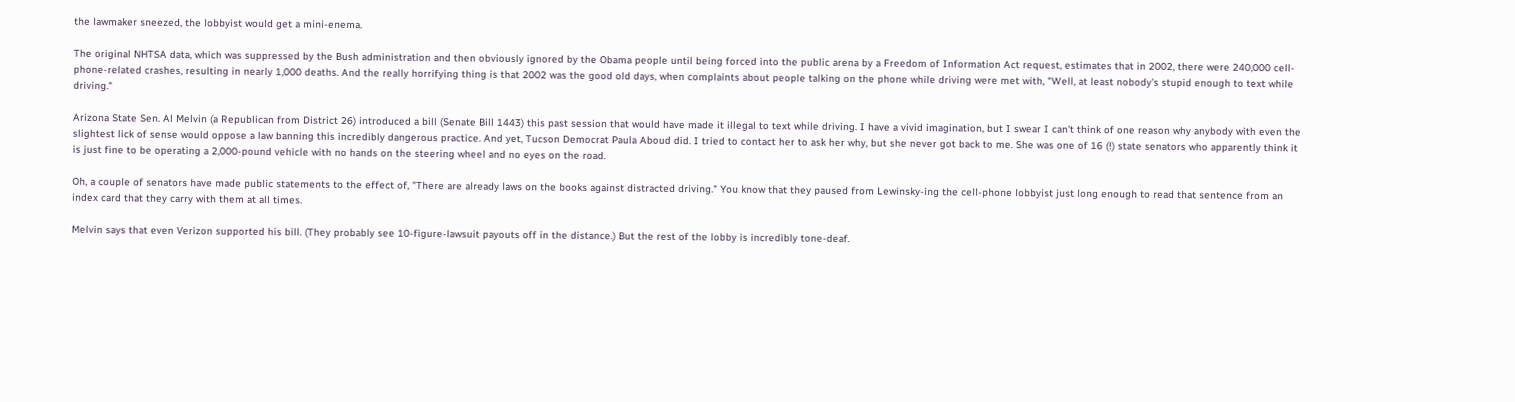the lawmaker sneezed, the lobbyist would get a mini-enema.

The original NHTSA data, which was suppressed by the Bush administration and then obviously ignored by the Obama people until being forced into the public arena by a Freedom of Information Act request, estimates that in 2002, there were 240,000 cell-phone-related crashes, resulting in nearly 1,000 deaths. And the really horrifying thing is that 2002 was the good old days, when complaints about people talking on the phone while driving were met with, "Well, at least nobody's stupid enough to text while driving."

Arizona State Sen. Al Melvin (a Republican from District 26) introduced a bill (Senate Bill 1443) this past session that would have made it illegal to text while driving. I have a vivid imagination, but I swear I can't think of one reason why anybody with even the slightest lick of sense would oppose a law banning this incredibly dangerous practice. And yet, Tucson Democrat Paula Aboud did. I tried to contact her to ask her why, but she never got back to me. She was one of 16 (!) state senators who apparently think it is just fine to be operating a 2,000-pound vehicle with no hands on the steering wheel and no eyes on the road.

Oh, a couple of senators have made public statements to the effect of, "There are already laws on the books against distracted driving." You know that they paused from Lewinsky-ing the cell-phone lobbyist just long enough to read that sentence from an index card that they carry with them at all times.

Melvin says that even Verizon supported his bill. (They probably see 10-figure-lawsuit payouts off in the distance.) But the rest of the lobby is incredibly tone-deaf.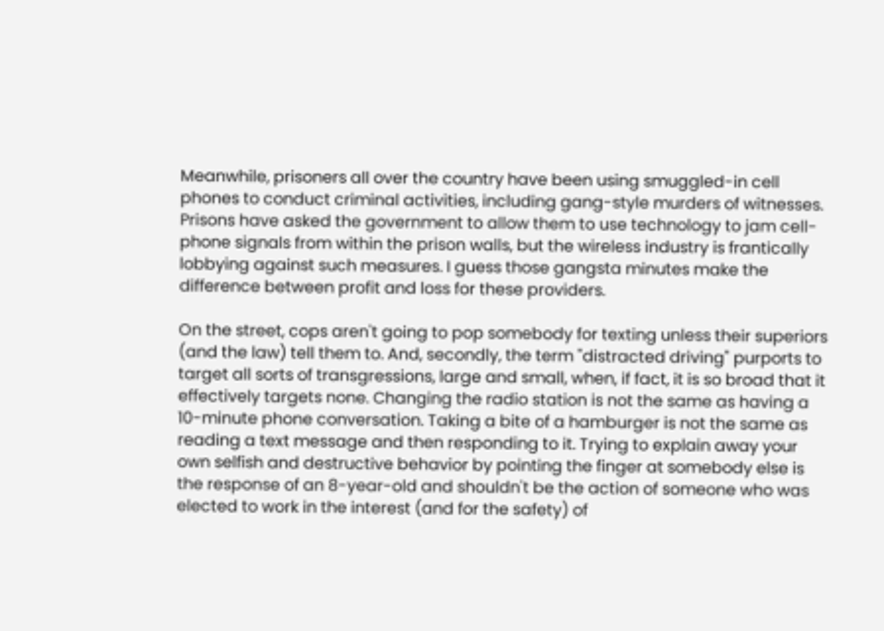Meanwhile, prisoners all over the country have been using smuggled-in cell phones to conduct criminal activities, including gang-style murders of witnesses. Prisons have asked the government to allow them to use technology to jam cell-phone signals from within the prison walls, but the wireless industry is frantically lobbying against such measures. I guess those gangsta minutes make the difference between profit and loss for these providers.

On the street, cops aren't going to pop somebody for texting unless their superiors (and the law) tell them to. And, secondly, the term "distracted driving" purports to target all sorts of transgressions, large and small, when, if fact, it is so broad that it effectively targets none. Changing the radio station is not the same as having a 10-minute phone conversation. Taking a bite of a hamburger is not the same as reading a text message and then responding to it. Trying to explain away your own selfish and destructive behavior by pointing the finger at somebody else is the response of an 8-year-old and shouldn't be the action of someone who was elected to work in the interest (and for the safety) of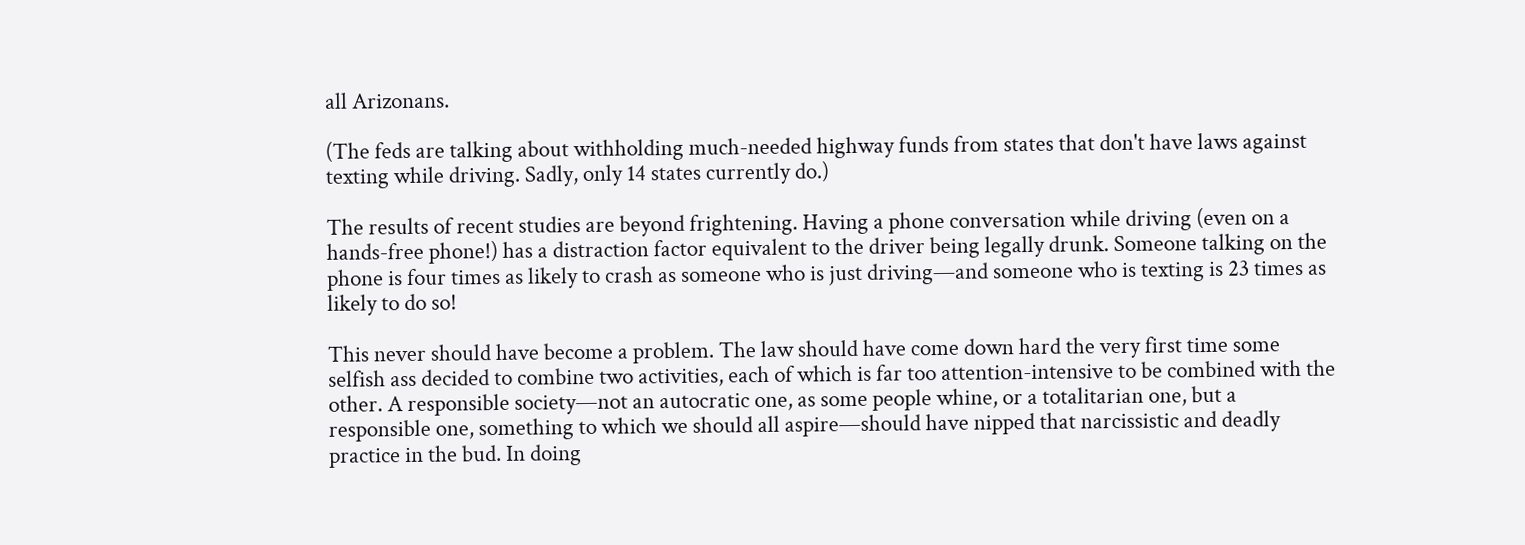all Arizonans.

(The feds are talking about withholding much-needed highway funds from states that don't have laws against texting while driving. Sadly, only 14 states currently do.)

The results of recent studies are beyond frightening. Having a phone conversation while driving (even on a hands-free phone!) has a distraction factor equivalent to the driver being legally drunk. Someone talking on the phone is four times as likely to crash as someone who is just driving—and someone who is texting is 23 times as likely to do so!

This never should have become a problem. The law should have come down hard the very first time some selfish ass decided to combine two activities, each of which is far too attention-intensive to be combined with the other. A responsible society—not an autocratic one, as some people whine, or a totalitarian one, but a responsible one, something to which we should all aspire—should have nipped that narcissistic and deadly practice in the bud. In doing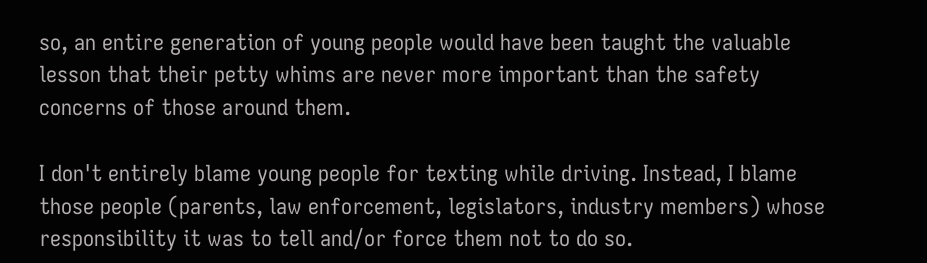so, an entire generation of young people would have been taught the valuable lesson that their petty whims are never more important than the safety concerns of those around them.

I don't entirely blame young people for texting while driving. Instead, I blame those people (parents, law enforcement, legislators, industry members) whose responsibility it was to tell and/or force them not to do so.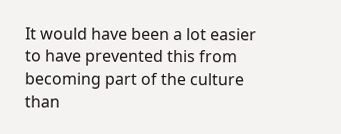It would have been a lot easier to have prevented this from becoming part of the culture than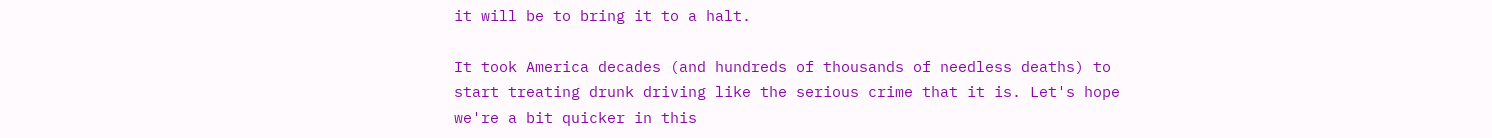it will be to bring it to a halt.

It took America decades (and hundreds of thousands of needless deaths) to start treating drunk driving like the serious crime that it is. Let's hope we're a bit quicker in this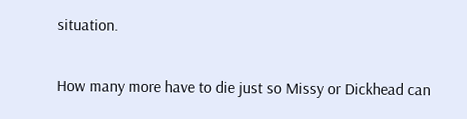situation.

How many more have to die just so Missy or Dickhead can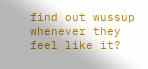find out wussup whenever they feel like it?